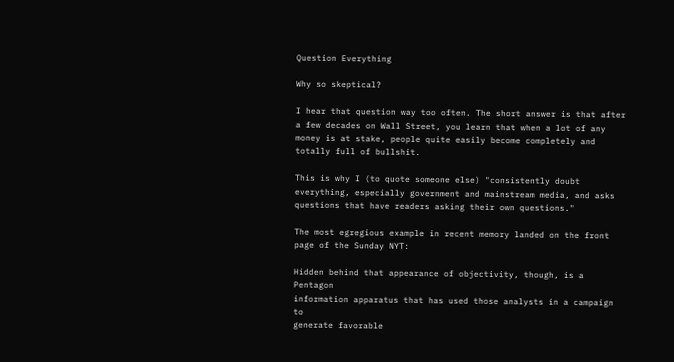Question Everything

Why so skeptical?

I hear that question way too often. The short answer is that after a few decades on Wall Street, you learn that when a lot of any money is at stake, people quite easily become completely and totally full of bullshit.

This is why I (to quote someone else) "consistently doubt everything, especially government and mainstream media, and asks questions that have readers asking their own questions."

The most egregious example in recent memory landed on the front page of the Sunday NYT:

Hidden behind that appearance of objectivity, though, is a Pentagon
information apparatus that has used those analysts in a campaign to
generate favorable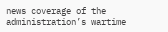news coverage of the administration’s wartime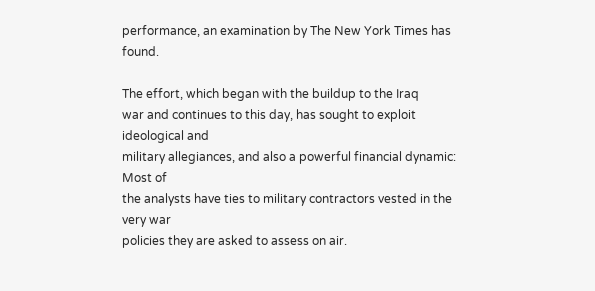performance, an examination by The New York Times has found.

The effort, which began with the buildup to the Iraq
war and continues to this day, has sought to exploit ideological and
military allegiances, and also a powerful financial dynamic: Most of
the analysts have ties to military contractors vested in the very war
policies they are asked to assess on air.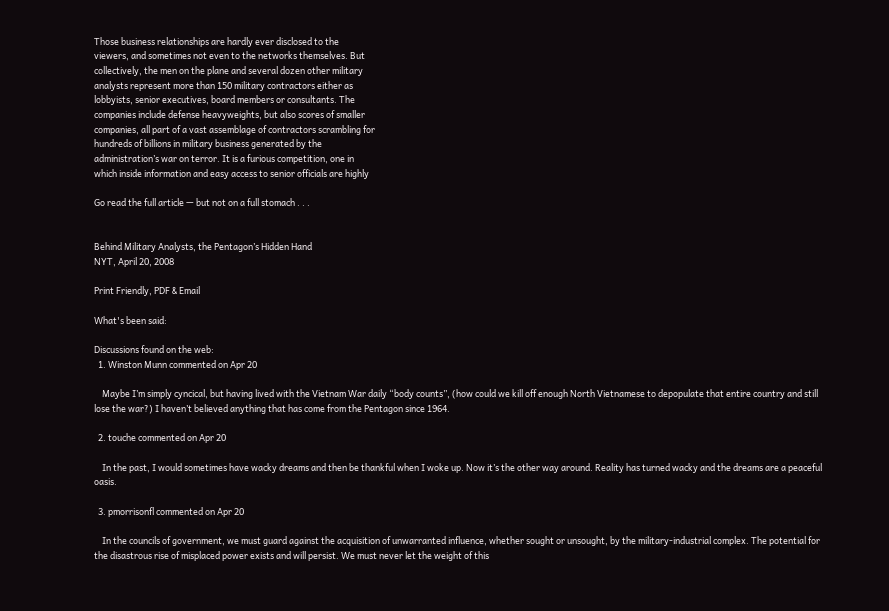Those business relationships are hardly ever disclosed to the
viewers, and sometimes not even to the networks themselves. But
collectively, the men on the plane and several dozen other military
analysts represent more than 150 military contractors either as
lobbyists, senior executives, board members or consultants. The
companies include defense heavyweights, but also scores of smaller
companies, all part of a vast assemblage of contractors scrambling for
hundreds of billions in military business generated by the
administration’s war on terror. It is a furious competition, one in
which inside information and easy access to senior officials are highly

Go read the full article — but not on a full stomach . . .


Behind Military Analysts, the Pentagon’s Hidden Hand
NYT, April 20, 2008

Print Friendly, PDF & Email

What's been said:

Discussions found on the web:
  1. Winston Munn commented on Apr 20

    Maybe I’m simply cyncical, but having lived with the Vietnam War daily “body counts”, (how could we kill off enough North Vietnamese to depopulate that entire country and still lose the war?) I haven’t believed anything that has come from the Pentagon since 1964.

  2. touche commented on Apr 20

    In the past, I would sometimes have wacky dreams and then be thankful when I woke up. Now it’s the other way around. Reality has turned wacky and the dreams are a peaceful oasis.

  3. pmorrisonfl commented on Apr 20

    In the councils of government, we must guard against the acquisition of unwarranted influence, whether sought or unsought, by the military-industrial complex. The potential for the disastrous rise of misplaced power exists and will persist. We must never let the weight of this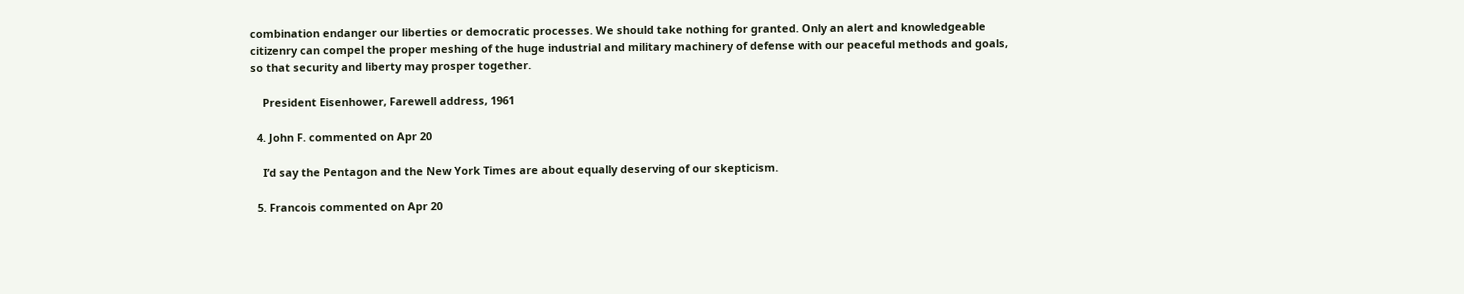combination endanger our liberties or democratic processes. We should take nothing for granted. Only an alert and knowledgeable citizenry can compel the proper meshing of the huge industrial and military machinery of defense with our peaceful methods and goals, so that security and liberty may prosper together.

    President Eisenhower, Farewell address, 1961

  4. John F. commented on Apr 20

    I’d say the Pentagon and the New York Times are about equally deserving of our skepticism.

  5. Francois commented on Apr 20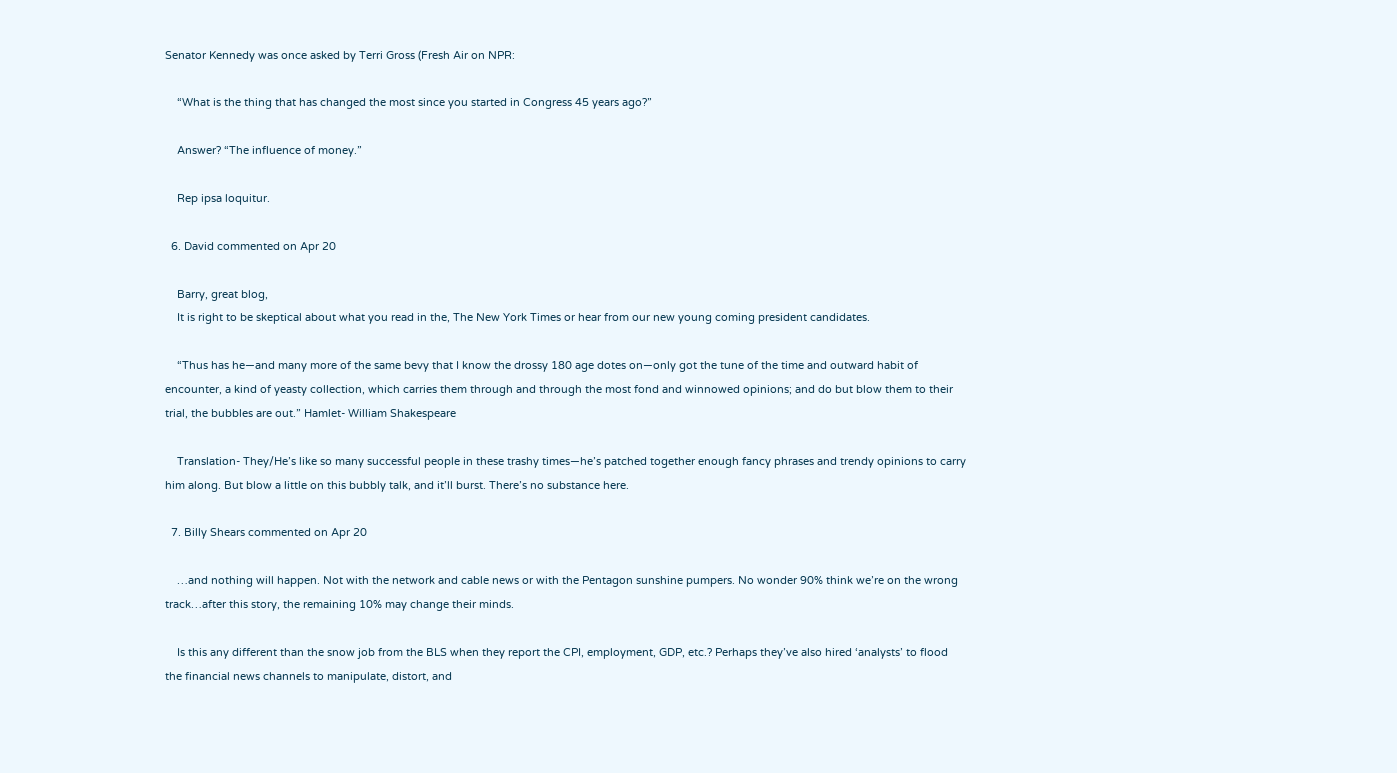Senator Kennedy was once asked by Terri Gross (Fresh Air on NPR:

    “What is the thing that has changed the most since you started in Congress 45 years ago?”

    Answer? “The influence of money.”

    Rep ipsa loquitur.

  6. David commented on Apr 20

    Barry, great blog,
    It is right to be skeptical about what you read in the, The New York Times or hear from our new young coming president candidates.

    “Thus has he—and many more of the same bevy that I know the drossy 180 age dotes on—only got the tune of the time and outward habit of encounter, a kind of yeasty collection, which carries them through and through the most fond and winnowed opinions; and do but blow them to their trial, the bubbles are out.” Hamlet- William Shakespeare

    Translation- They/He’s like so many successful people in these trashy times—he’s patched together enough fancy phrases and trendy opinions to carry him along. But blow a little on this bubbly talk, and it’ll burst. There’s no substance here.

  7. Billy Shears commented on Apr 20

    …and nothing will happen. Not with the network and cable news or with the Pentagon sunshine pumpers. No wonder 90% think we’re on the wrong track…after this story, the remaining 10% may change their minds.

    Is this any different than the snow job from the BLS when they report the CPI, employment, GDP, etc.? Perhaps they’ve also hired ‘analysts’ to flood the financial news channels to manipulate, distort, and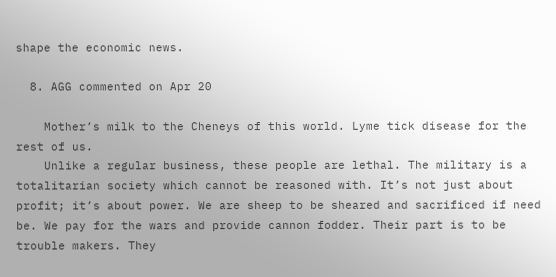shape the economic news.

  8. AGG commented on Apr 20

    Mother’s milk to the Cheneys of this world. Lyme tick disease for the rest of us.
    Unlike a regular business, these people are lethal. The military is a totalitarian society which cannot be reasoned with. It’s not just about profit; it’s about power. We are sheep to be sheared and sacrificed if need be. We pay for the wars and provide cannon fodder. Their part is to be trouble makers. They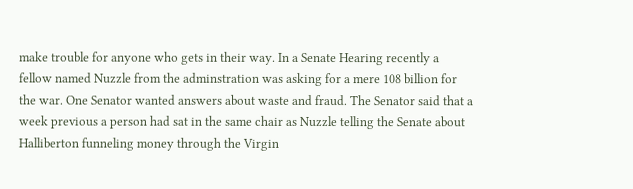make trouble for anyone who gets in their way. In a Senate Hearing recently a fellow named Nuzzle from the adminstration was asking for a mere 108 billion for the war. One Senator wanted answers about waste and fraud. The Senator said that a week previous a person had sat in the same chair as Nuzzle telling the Senate about Halliberton funneling money through the Virgin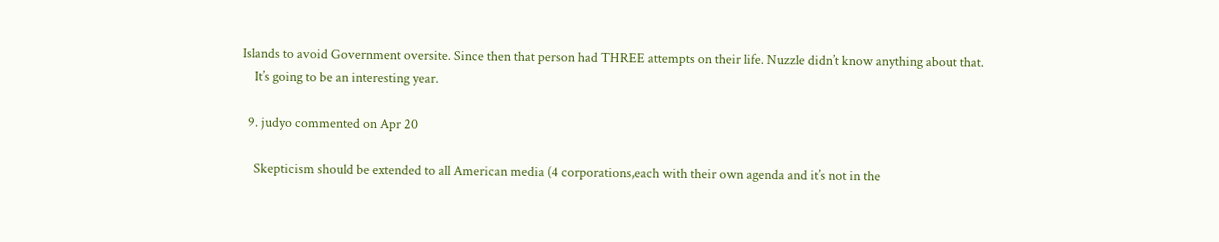Islands to avoid Government oversite. Since then that person had THREE attempts on their life. Nuzzle didn’t know anything about that.
    It’s going to be an interesting year.

  9. judyo commented on Apr 20

    Skepticism should be extended to all American media (4 corporations,each with their own agenda and it’s not in the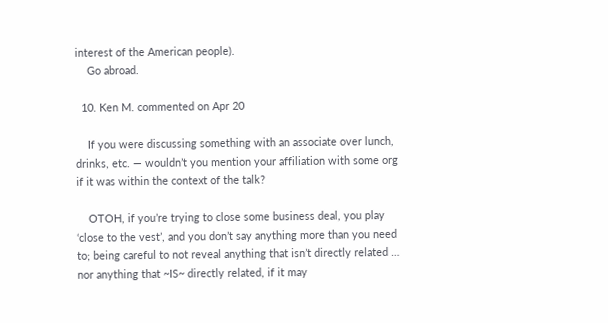interest of the American people).
    Go abroad.

  10. Ken M. commented on Apr 20

    If you were discussing something with an associate over lunch, drinks, etc. — wouldn’t you mention your affiliation with some org if it was within the context of the talk?

    OTOH, if you’re trying to close some business deal, you play ‘close to the vest’, and you don’t say anything more than you need to; being careful to not reveal anything that isn’t directly related … nor anything that ~IS~ directly related, if it may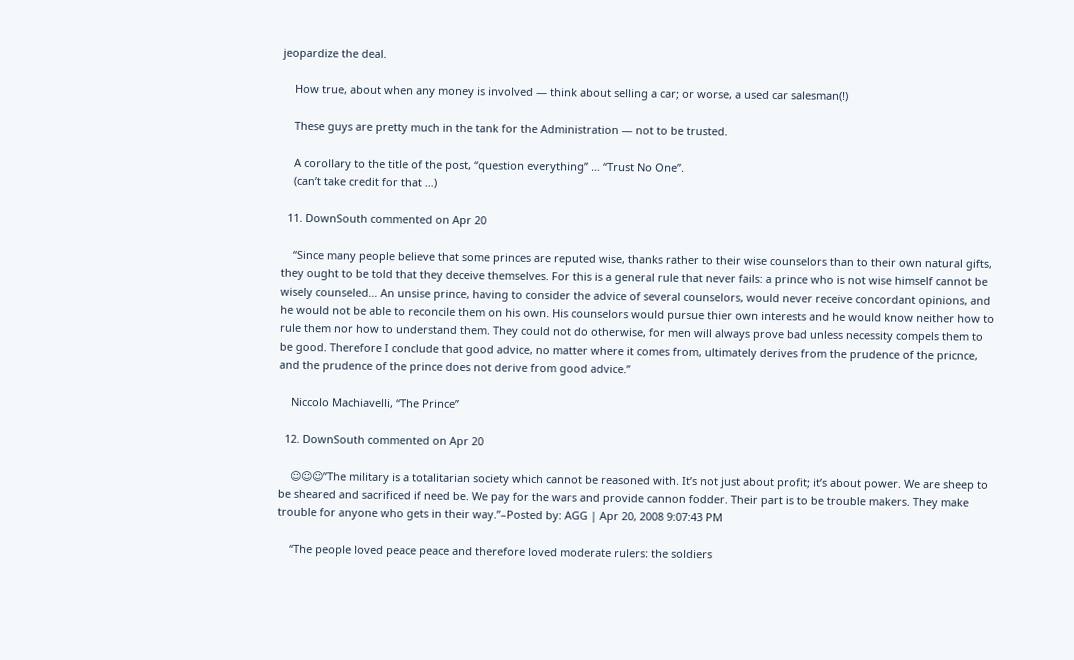jeopardize the deal.

    How true, about when any money is involved — think about selling a car; or worse, a used car salesman(!)

    These guys are pretty much in the tank for the Administration — not to be trusted.

    A corollary to the title of the post, “question everything” … “Trust No One”.
    (can’t take credit for that …)

  11. DownSouth commented on Apr 20

    “Since many people believe that some princes are reputed wise, thanks rather to their wise counselors than to their own natural gifts, they ought to be told that they deceive themselves. For this is a general rule that never fails: a prince who is not wise himself cannot be wisely counseled… An unsise prince, having to consider the advice of several counselors, would never receive concordant opinions, and he would not be able to reconcile them on his own. His counselors would pursue thier own interests and he would know neither how to rule them nor how to understand them. They could not do otherwise, for men will always prove bad unless necessity compels them to be good. Therefore I conclude that good advice, no matter where it comes from, ultimately derives from the prudence of the pricnce, and the prudence of the prince does not derive from good advice.”

    Niccolo Machiavelli, “The Prince”

  12. DownSouth commented on Apr 20

    ☺☺☺”The military is a totalitarian society which cannot be reasoned with. It’s not just about profit; it’s about power. We are sheep to be sheared and sacrificed if need be. We pay for the wars and provide cannon fodder. Their part is to be trouble makers. They make trouble for anyone who gets in their way.”–Posted by: AGG | Apr 20, 2008 9:07:43 PM

    “The people loved peace peace and therefore loved moderate rulers: the soldiers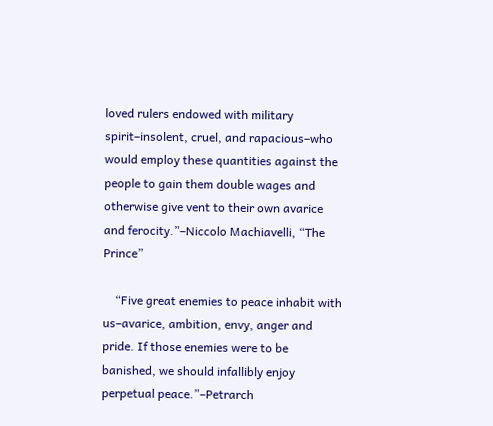loved rulers endowed with military spirit–insolent, cruel, and rapacious–who would employ these quantities against the people to gain them double wages and otherwise give vent to their own avarice and ferocity.”–Niccolo Machiavelli, “The Prince”

    “Five great enemies to peace inhabit with us–avarice, ambition, envy, anger and pride. If those enemies were to be banished, we should infallibly enjoy perpetual peace.”–Petrarch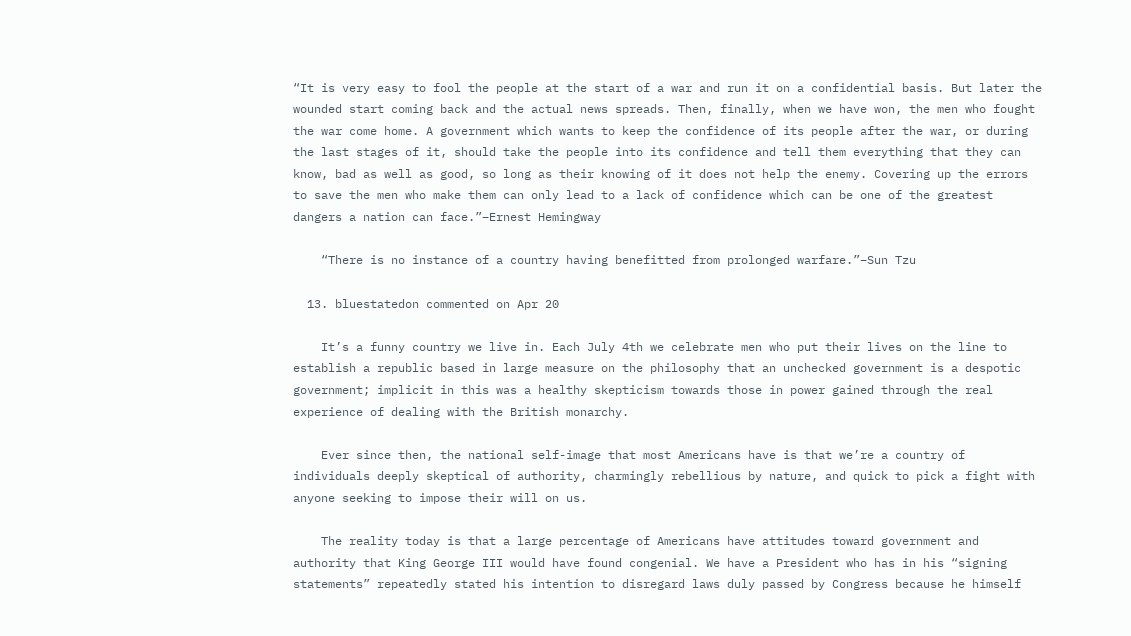“It is very easy to fool the people at the start of a war and run it on a confidential basis. But later the wounded start coming back and the actual news spreads. Then, finally, when we have won, the men who fought the war come home. A government which wants to keep the confidence of its people after the war, or during the last stages of it, should take the people into its confidence and tell them everything that they can know, bad as well as good, so long as their knowing of it does not help the enemy. Covering up the errors to save the men who make them can only lead to a lack of confidence which can be one of the greatest dangers a nation can face.”–Ernest Hemingway

    “There is no instance of a country having benefitted from prolonged warfare.”–Sun Tzu

  13. bluestatedon commented on Apr 20

    It’s a funny country we live in. Each July 4th we celebrate men who put their lives on the line to establish a republic based in large measure on the philosophy that an unchecked government is a despotic government; implicit in this was a healthy skepticism towards those in power gained through the real experience of dealing with the British monarchy.

    Ever since then, the national self-image that most Americans have is that we’re a country of individuals deeply skeptical of authority, charmingly rebellious by nature, and quick to pick a fight with anyone seeking to impose their will on us.

    The reality today is that a large percentage of Americans have attitudes toward government and authority that King George III would have found congenial. We have a President who has in his “signing statements” repeatedly stated his intention to disregard laws duly passed by Congress because he himself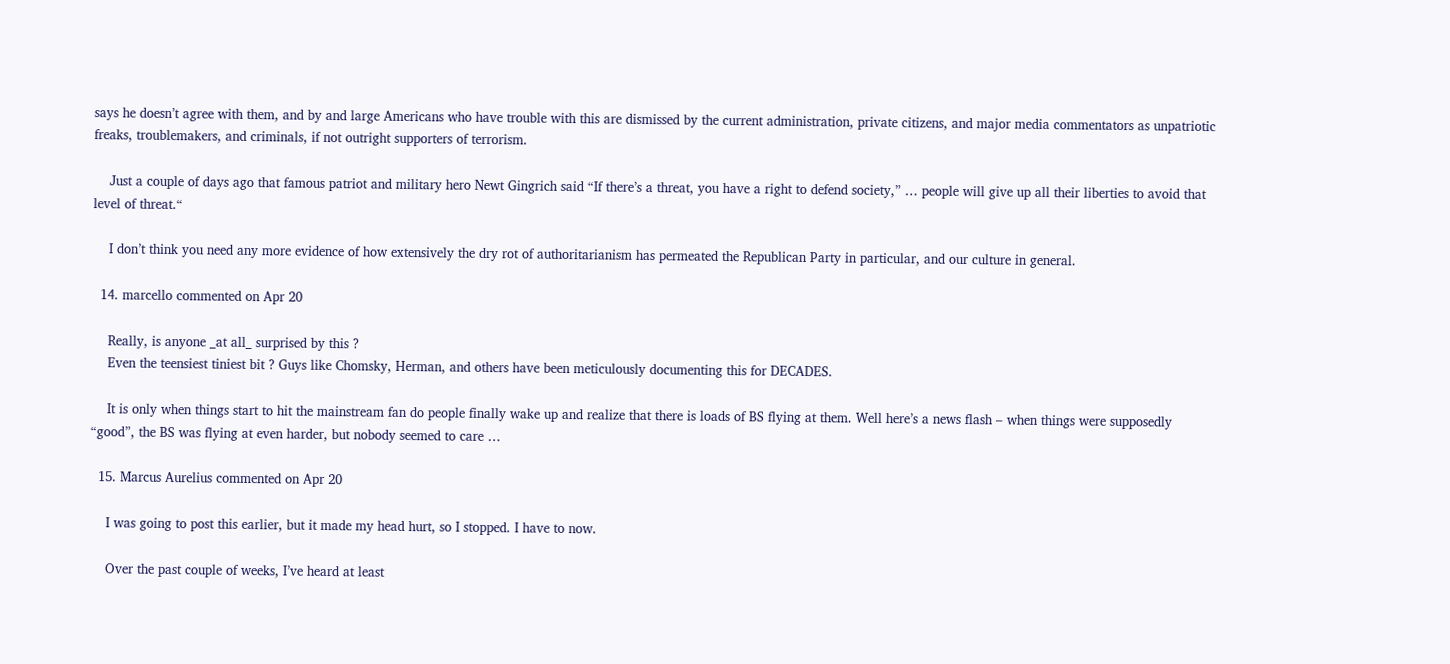says he doesn’t agree with them, and by and large Americans who have trouble with this are dismissed by the current administration, private citizens, and major media commentators as unpatriotic freaks, troublemakers, and criminals, if not outright supporters of terrorism.

    Just a couple of days ago that famous patriot and military hero Newt Gingrich said “If there’s a threat, you have a right to defend society,” … people will give up all their liberties to avoid that level of threat.“

    I don’t think you need any more evidence of how extensively the dry rot of authoritarianism has permeated the Republican Party in particular, and our culture in general.

  14. marcello commented on Apr 20

    Really, is anyone _at all_ surprised by this ?
    Even the teensiest tiniest bit ? Guys like Chomsky, Herman, and others have been meticulously documenting this for DECADES.

    It is only when things start to hit the mainstream fan do people finally wake up and realize that there is loads of BS flying at them. Well here’s a news flash – when things were supposedly “good”, the BS was flying at even harder, but nobody seemed to care …

  15. Marcus Aurelius commented on Apr 20

    I was going to post this earlier, but it made my head hurt, so I stopped. I have to now.

    Over the past couple of weeks, I’ve heard at least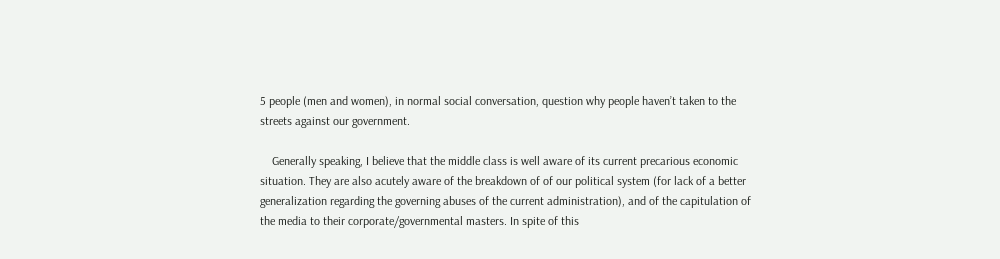5 people (men and women), in normal social conversation, question why people haven’t taken to the streets against our government.

    Generally speaking, I believe that the middle class is well aware of its current precarious economic situation. They are also acutely aware of the breakdown of of our political system (for lack of a better generalization regarding the governing abuses of the current administration), and of the capitulation of the media to their corporate/governmental masters. In spite of this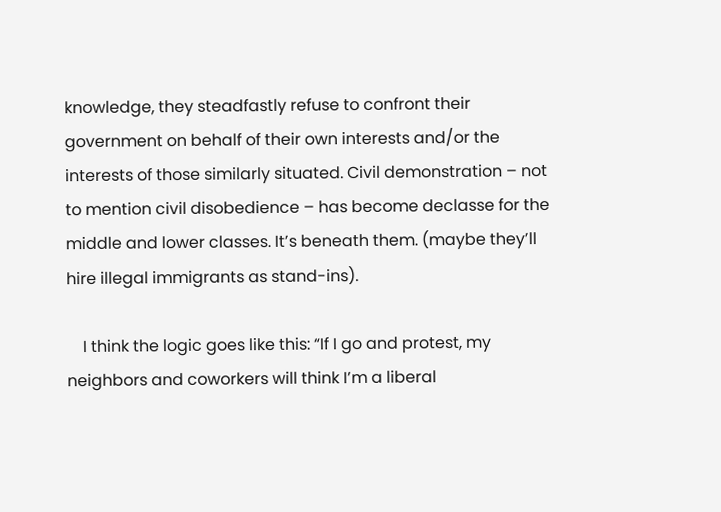knowledge, they steadfastly refuse to confront their government on behalf of their own interests and/or the interests of those similarly situated. Civil demonstration – not to mention civil disobedience – has become declasse for the middle and lower classes. It’s beneath them. (maybe they’ll hire illegal immigrants as stand-ins).

    I think the logic goes like this: “If I go and protest, my neighbors and coworkers will think I’m a liberal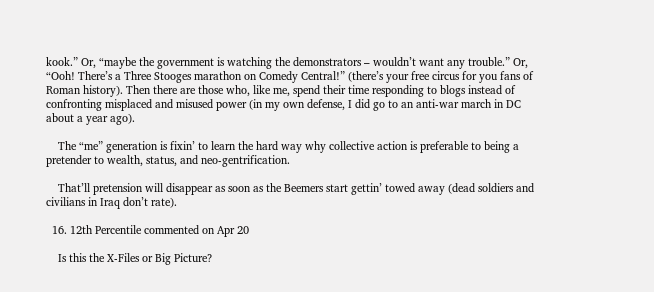kook.” Or, “maybe the government is watching the demonstrators – wouldn’t want any trouble.” Or, “Ooh! There’s a Three Stooges marathon on Comedy Central!” (there’s your free circus for you fans of Roman history). Then there are those who, like me, spend their time responding to blogs instead of confronting misplaced and misused power (in my own defense, I did go to an anti-war march in DC about a year ago).

    The “me” generation is fixin’ to learn the hard way why collective action is preferable to being a pretender to wealth, status, and neo-gentrification.

    That’ll pretension will disappear as soon as the Beemers start gettin’ towed away (dead soldiers and civilians in Iraq don’t rate).

  16. 12th Percentile commented on Apr 20

    Is this the X-Files or Big Picture?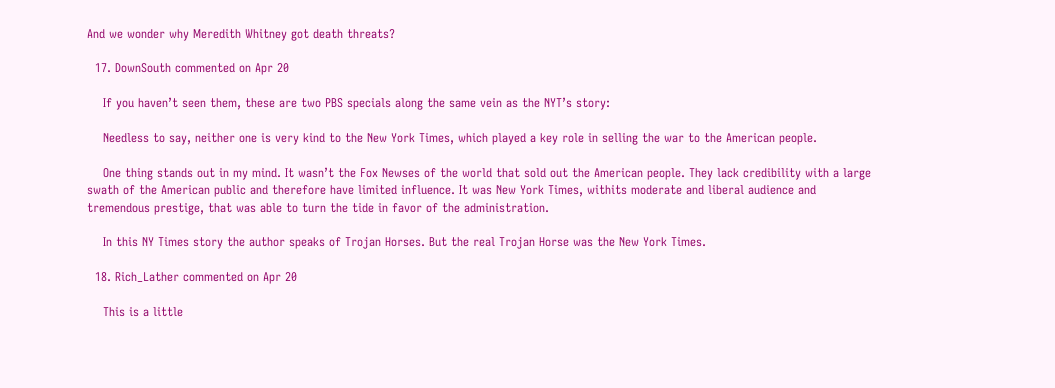And we wonder why Meredith Whitney got death threats?

  17. DownSouth commented on Apr 20

    If you haven’t seen them, these are two PBS specials along the same vein as the NYT’s story:

    Needless to say, neither one is very kind to the New York Times, which played a key role in selling the war to the American people.

    One thing stands out in my mind. It wasn’t the Fox Newses of the world that sold out the American people. They lack credibility with a large swath of the American public and therefore have limited influence. It was New York Times, withits moderate and liberal audience and tremendous prestige, that was able to turn the tide in favor of the administration.

    In this NY Times story the author speaks of Trojan Horses. But the real Trojan Horse was the New York Times.

  18. Rich_Lather commented on Apr 20

    This is a little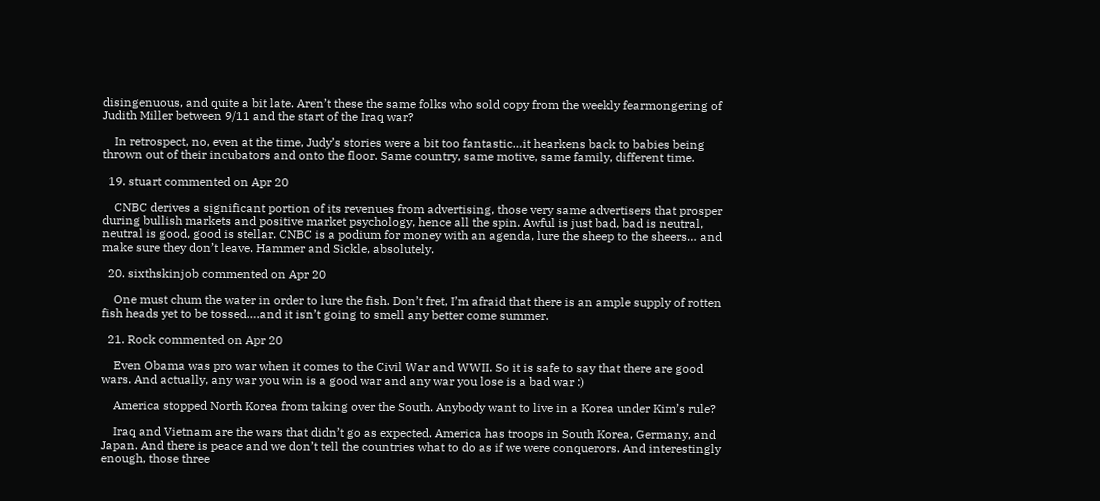disingenuous, and quite a bit late. Aren’t these the same folks who sold copy from the weekly fearmongering of Judith Miller between 9/11 and the start of the Iraq war?

    In retrospect, no, even at the time, Judy’s stories were a bit too fantastic…it hearkens back to babies being thrown out of their incubators and onto the floor. Same country, same motive, same family, different time.

  19. stuart commented on Apr 20

    CNBC derives a significant portion of its revenues from advertising, those very same advertisers that prosper during bullish markets and positive market psychology, hence all the spin. Awful is just bad, bad is neutral, neutral is good, good is stellar. CNBC is a podium for money with an agenda, lure the sheep to the sheers… and make sure they don’t leave. Hammer and Sickle, absolutely.

  20. sixthskinjob commented on Apr 20

    One must chum the water in order to lure the fish. Don’t fret, I’m afraid that there is an ample supply of rotten fish heads yet to be tossed….and it isn’t going to smell any better come summer.

  21. Rock commented on Apr 20

    Even Obama was pro war when it comes to the Civil War and WWII. So it is safe to say that there are good wars. And actually, any war you win is a good war and any war you lose is a bad war :)

    America stopped North Korea from taking over the South. Anybody want to live in a Korea under Kim’s rule?

    Iraq and Vietnam are the wars that didn’t go as expected. America has troops in South Korea, Germany, and Japan. And there is peace and we don’t tell the countries what to do as if we were conquerors. And interestingly enough, those three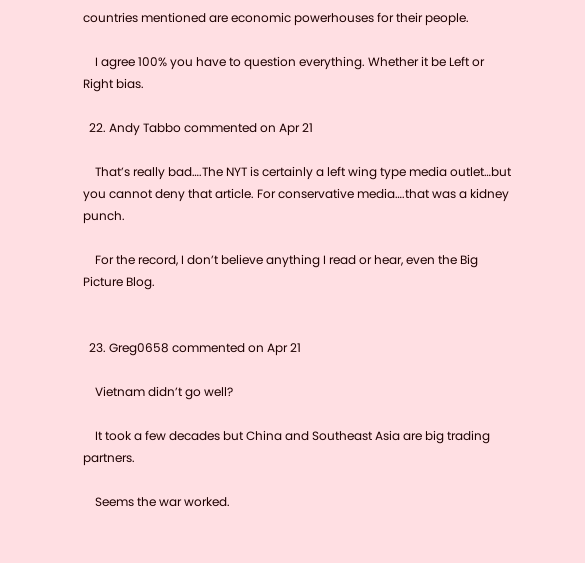countries mentioned are economic powerhouses for their people.

    I agree 100% you have to question everything. Whether it be Left or Right bias.

  22. Andy Tabbo commented on Apr 21

    That’s really bad….The NYT is certainly a left wing type media outlet…but you cannot deny that article. For conservative media….that was a kidney punch.

    For the record, I don’t believe anything I read or hear, even the Big Picture Blog.


  23. Greg0658 commented on Apr 21

    Vietnam didn’t go well?

    It took a few decades but China and Southeast Asia are big trading partners.

    Seems the war worked.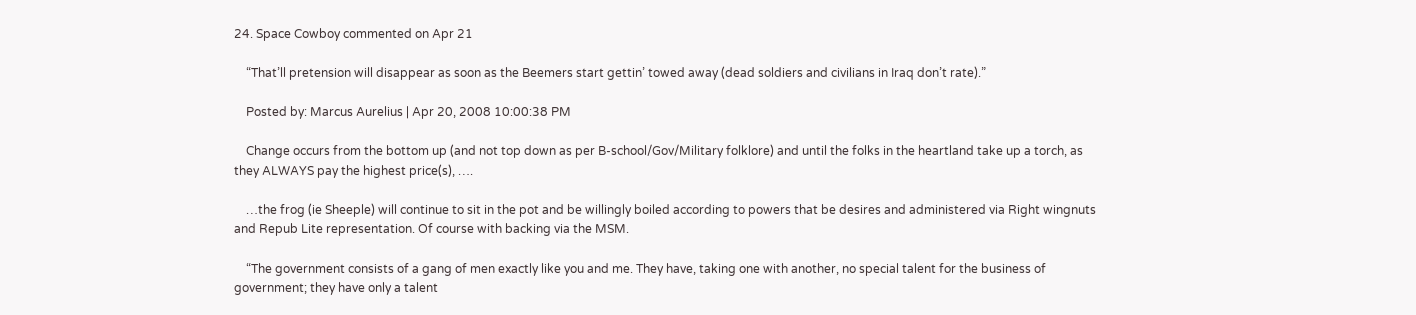24. Space Cowboy commented on Apr 21

    “That’ll pretension will disappear as soon as the Beemers start gettin’ towed away (dead soldiers and civilians in Iraq don’t rate).”

    Posted by: Marcus Aurelius | Apr 20, 2008 10:00:38 PM

    Change occurs from the bottom up (and not top down as per B-school/Gov/Military folklore) and until the folks in the heartland take up a torch, as they ALWAYS pay the highest price(s), ….

    …the frog (ie Sheeple) will continue to sit in the pot and be willingly boiled according to powers that be desires and administered via Right wingnuts and Repub Lite representation. Of course with backing via the MSM.

    “The government consists of a gang of men exactly like you and me. They have, taking one with another, no special talent for the business of government; they have only a talent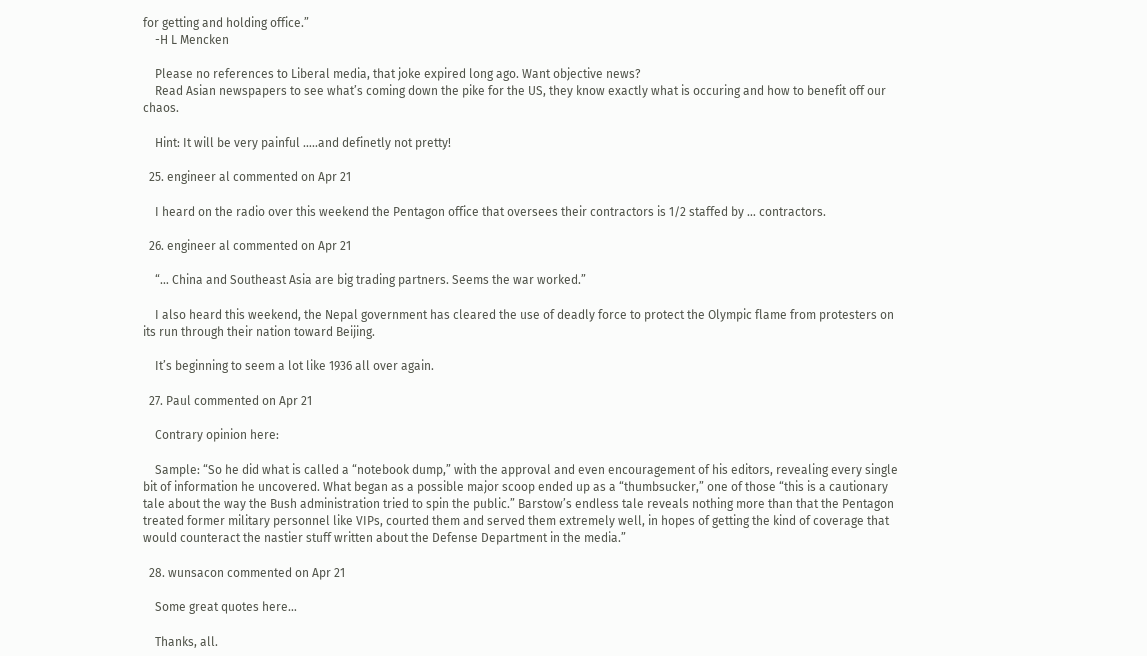for getting and holding office.”
    -H L Mencken

    Please no references to Liberal media, that joke expired long ago. Want objective news?
    Read Asian newspapers to see what’s coming down the pike for the US, they know exactly what is occuring and how to benefit off our chaos.

    Hint: It will be very painful …..and definetly not pretty!

  25. engineer al commented on Apr 21

    I heard on the radio over this weekend the Pentagon office that oversees their contractors is 1/2 staffed by … contractors.

  26. engineer al commented on Apr 21

    “… China and Southeast Asia are big trading partners. Seems the war worked.”

    I also heard this weekend, the Nepal government has cleared the use of deadly force to protect the Olympic flame from protesters on its run through their nation toward Beijing.

    It’s beginning to seem a lot like 1936 all over again.

  27. Paul commented on Apr 21

    Contrary opinion here:

    Sample: “So he did what is called a “notebook dump,” with the approval and even encouragement of his editors, revealing every single bit of information he uncovered. What began as a possible major scoop ended up as a “thumbsucker,” one of those “this is a cautionary tale about the way the Bush administration tried to spin the public.” Barstow’s endless tale reveals nothing more than that the Pentagon treated former military personnel like VIPs, courted them and served them extremely well, in hopes of getting the kind of coverage that would counteract the nastier stuff written about the Defense Department in the media.”

  28. wunsacon commented on Apr 21

    Some great quotes here…

    Thanks, all.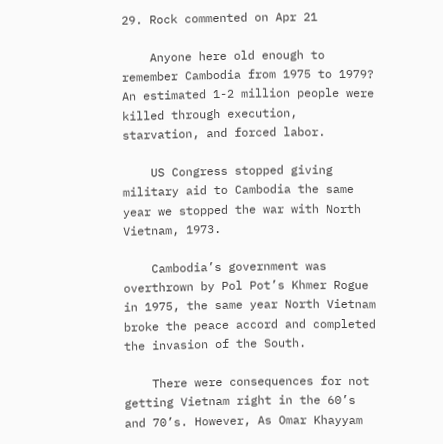29. Rock commented on Apr 21

    Anyone here old enough to remember Cambodia from 1975 to 1979? An estimated 1-2 million people were killed through execution, starvation, and forced labor.

    US Congress stopped giving military aid to Cambodia the same year we stopped the war with North Vietnam, 1973.

    Cambodia’s government was overthrown by Pol Pot’s Khmer Rogue in 1975, the same year North Vietnam broke the peace accord and completed the invasion of the South.

    There were consequences for not getting Vietnam right in the 60’s and 70’s. However, As Omar Khayyam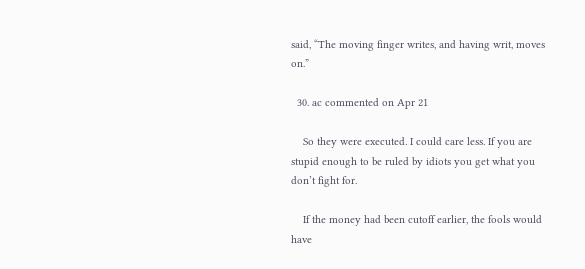said, “The moving finger writes, and having writ, moves on.”

  30. ac commented on Apr 21

    So they were executed. I could care less. If you are stupid enough to be ruled by idiots you get what you don’t fight for.

    If the money had been cutoff earlier, the fools would have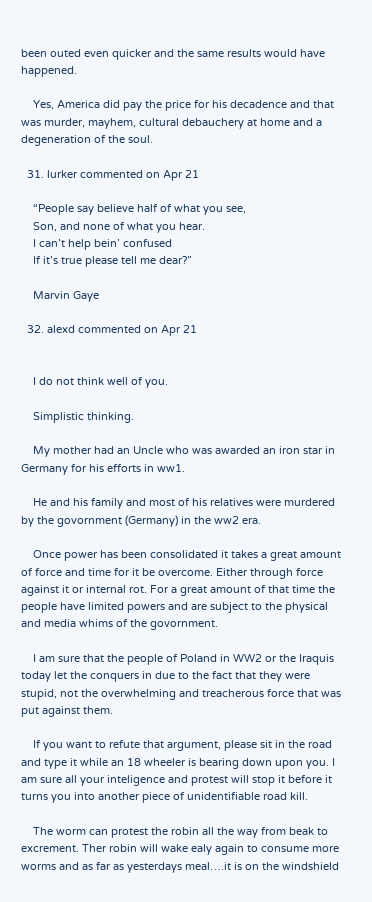been outed even quicker and the same results would have happened.

    Yes, America did pay the price for his decadence and that was murder, mayhem, cultural debauchery at home and a degeneration of the soul.

  31. lurker commented on Apr 21

    “People say believe half of what you see,
    Son, and none of what you hear.
    I can’t help bein’ confused
    If it’s true please tell me dear?”

    Marvin Gaye

  32. alexd commented on Apr 21


    I do not think well of you.

    Simplistic thinking.

    My mother had an Uncle who was awarded an iron star in Germany for his efforts in ww1.

    He and his family and most of his relatives were murdered by the govornment (Germany) in the ww2 era.

    Once power has been consolidated it takes a great amount of force and time for it be overcome. Either through force against it or internal rot. For a great amount of that time the people have limited powers and are subject to the physical and media whims of the govornment.

    I am sure that the people of Poland in WW2 or the Iraquis today let the conquers in due to the fact that they were stupid, not the overwhelming and treacherous force that was put against them.

    If you want to refute that argument, please sit in the road and type it while an 18 wheeler is bearing down upon you. I am sure all your inteligence and protest will stop it before it turns you into another piece of unidentifiable road kill.

    The worm can protest the robin all the way from beak to excrement. Ther robin will wake ealy again to consume more worms and as far as yesterdays meal….it is on the windshield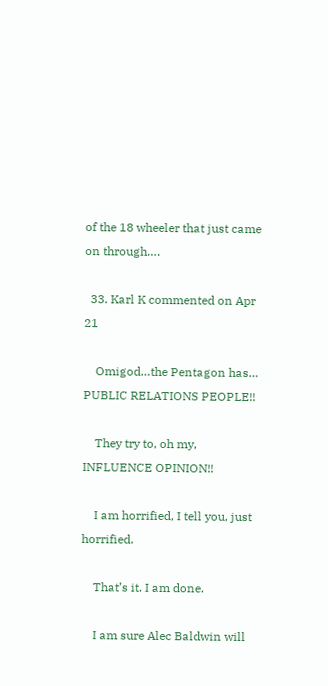of the 18 wheeler that just came on through….

  33. Karl K commented on Apr 21

    Omigod…the Pentagon has… PUBLIC RELATIONS PEOPLE!!

    They try to, oh my, INFLUENCE OPINION!!

    I am horrified, I tell you, just horrified.

    That’s it. I am done.

    I am sure Alec Baldwin will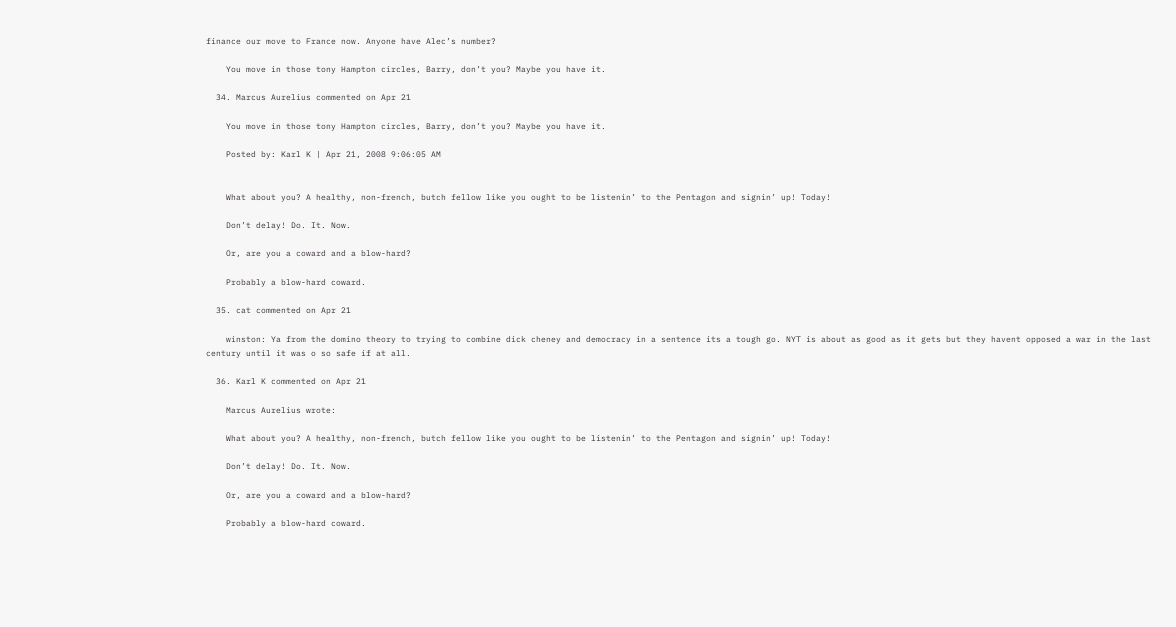finance our move to France now. Anyone have Alec’s number?

    You move in those tony Hampton circles, Barry, don’t you? Maybe you have it.

  34. Marcus Aurelius commented on Apr 21

    You move in those tony Hampton circles, Barry, don’t you? Maybe you have it.

    Posted by: Karl K | Apr 21, 2008 9:06:05 AM


    What about you? A healthy, non-french, butch fellow like you ought to be listenin’ to the Pentagon and signin’ up! Today!

    Don’t delay! Do. It. Now.

    Or, are you a coward and a blow-hard?

    Probably a blow-hard coward.

  35. cat commented on Apr 21

    winston: Ya from the domino theory to trying to combine dick cheney and democracy in a sentence its a tough go. NYT is about as good as it gets but they havent opposed a war in the last century until it was o so safe if at all.

  36. Karl K commented on Apr 21

    Marcus Aurelius wrote:

    What about you? A healthy, non-french, butch fellow like you ought to be listenin’ to the Pentagon and signin’ up! Today!

    Don’t delay! Do. It. Now.

    Or, are you a coward and a blow-hard?

    Probably a blow-hard coward.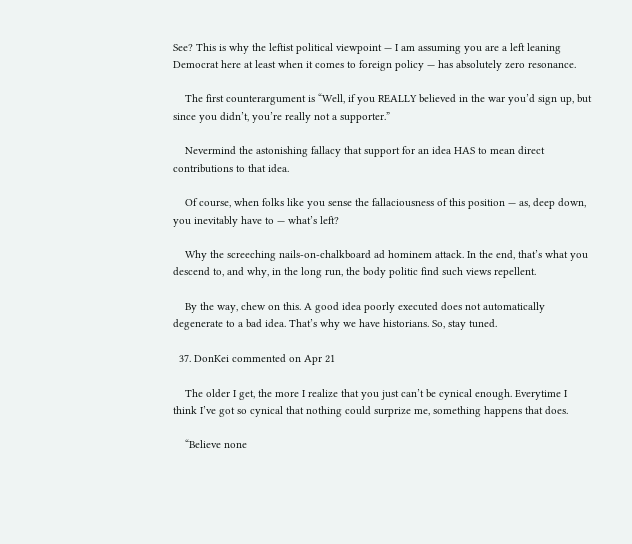See? This is why the leftist political viewpoint — I am assuming you are a left leaning Democrat here at least when it comes to foreign policy — has absolutely zero resonance.

    The first counterargument is “Well, if you REALLY believed in the war you’d sign up, but since you didn’t, you’re really not a supporter.”

    Nevermind the astonishing fallacy that support for an idea HAS to mean direct contributions to that idea.

    Of course, when folks like you sense the fallaciousness of this position — as, deep down, you inevitably have to — what’s left?

    Why the screeching nails-on-chalkboard ad hominem attack. In the end, that’s what you descend to, and why, in the long run, the body politic find such views repellent.

    By the way, chew on this. A good idea poorly executed does not automatically degenerate to a bad idea. That’s why we have historians. So, stay tuned.

  37. DonKei commented on Apr 21

    The older I get, the more I realize that you just can’t be cynical enough. Everytime I think I’ve got so cynical that nothing could surprize me, something happens that does.

    “Believe none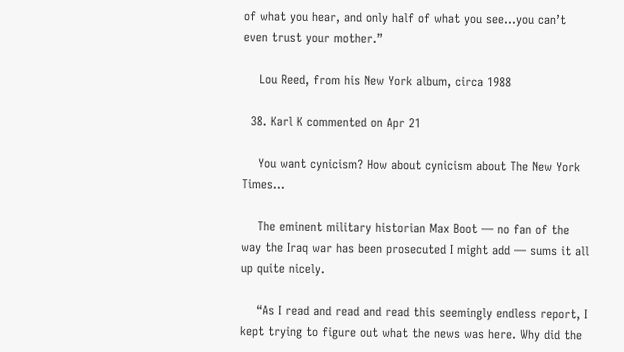of what you hear, and only half of what you see…you can’t even trust your mother.”

    Lou Reed, from his New York album, circa 1988

  38. Karl K commented on Apr 21

    You want cynicism? How about cynicism about The New York Times…

    The eminent military historian Max Boot — no fan of the way the Iraq war has been prosecuted I might add — sums it all up quite nicely.

    “As I read and read and read this seemingly endless report, I kept trying to figure out what the news was here. Why did the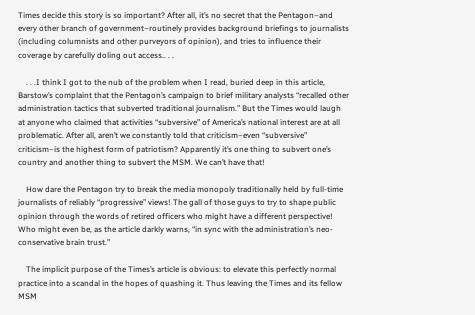Times decide this story is so important? After all, it’s no secret that the Pentagon–and every other branch of government–routinely provides background briefings to journalists (including columnists and other purveyors of opinion), and tries to influence their coverage by carefully doling out access.. . .

    . . .I think I got to the nub of the problem when I read, buried deep in this article, Barstow’s complaint that the Pentagon’s campaign to brief military analysts “recalled other administration tactics that subverted traditional journalism.” But the Times would laugh at anyone who claimed that activities “subversive” of America’s national interest are at all problematic. After all, aren’t we constantly told that criticism–even “subversive” criticism–is the highest form of patriotism? Apparently it’s one thing to subvert one’s country and another thing to subvert the MSM. We can’t have that!

    How dare the Pentagon try to break the media monopoly traditionally held by full-time journalists of reliably “progressive” views! The gall of those guys to try to shape public opinion through the words of retired officers who might have a different perspective! Who might even be, as the article darkly warns, “in sync with the administration’s neo-conservative brain trust.”

    The implicit purpose of the Times’s article is obvious: to elevate this perfectly normal practice into a scandal in the hopes of quashing it. Thus leaving the Times and its fellow MSM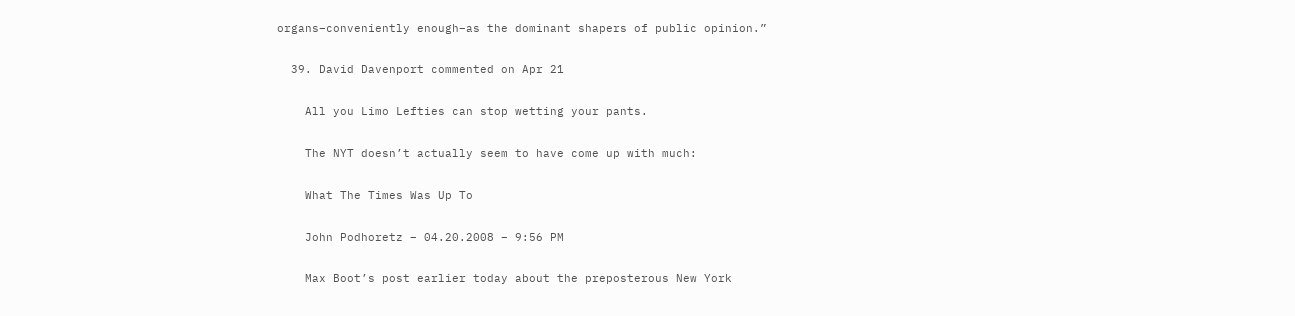organs–conveniently enough–as the dominant shapers of public opinion.”

  39. David Davenport commented on Apr 21

    All you Limo Lefties can stop wetting your pants.

    The NYT doesn’t actually seem to have come up with much:

    What The Times Was Up To

    John Podhoretz – 04.20.2008 – 9:56 PM

    Max Boot’s post earlier today about the preposterous New York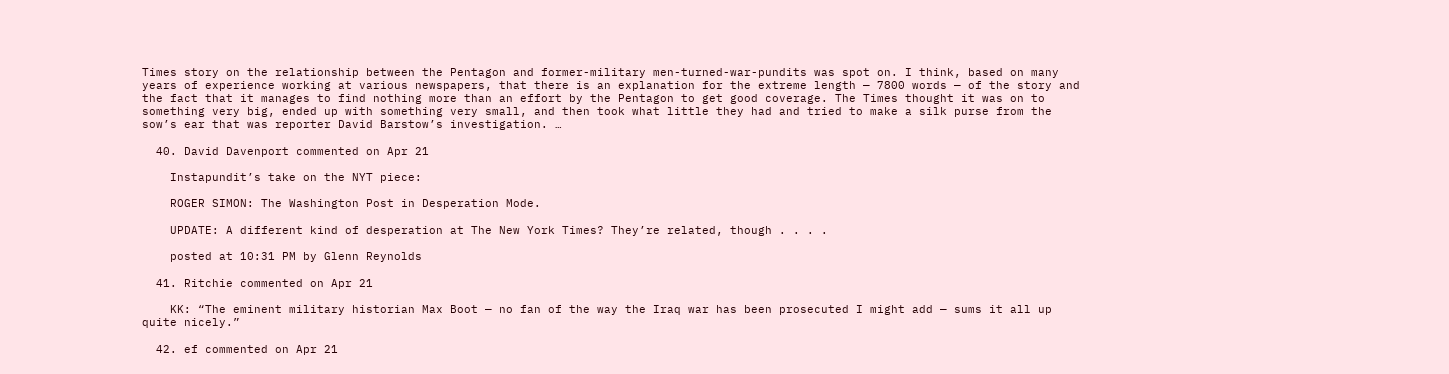Times story on the relationship between the Pentagon and former-military men-turned-war-pundits was spot on. I think, based on many years of experience working at various newspapers, that there is an explanation for the extreme length — 7800 words — of the story and the fact that it manages to find nothing more than an effort by the Pentagon to get good coverage. The Times thought it was on to something very big, ended up with something very small, and then took what little they had and tried to make a silk purse from the sow’s ear that was reporter David Barstow’s investigation. …

  40. David Davenport commented on Apr 21

    Instapundit’s take on the NYT piece:

    ROGER SIMON: The Washington Post in Desperation Mode.

    UPDATE: A different kind of desperation at The New York Times? They’re related, though . . . .

    posted at 10:31 PM by Glenn Reynolds

  41. Ritchie commented on Apr 21

    KK: “The eminent military historian Max Boot — no fan of the way the Iraq war has been prosecuted I might add — sums it all up quite nicely.”

  42. ef commented on Apr 21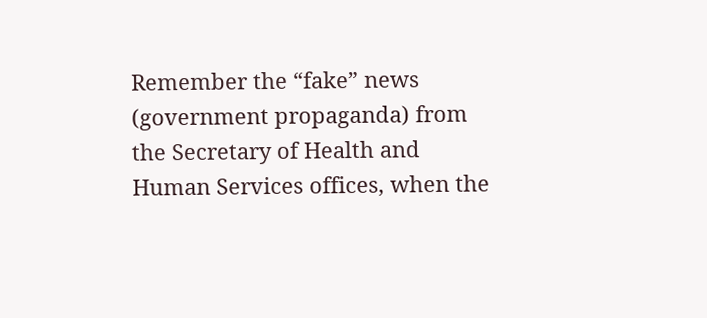Remember the “fake” news (government propaganda) from the Secretary of Health and Human Services offices, when the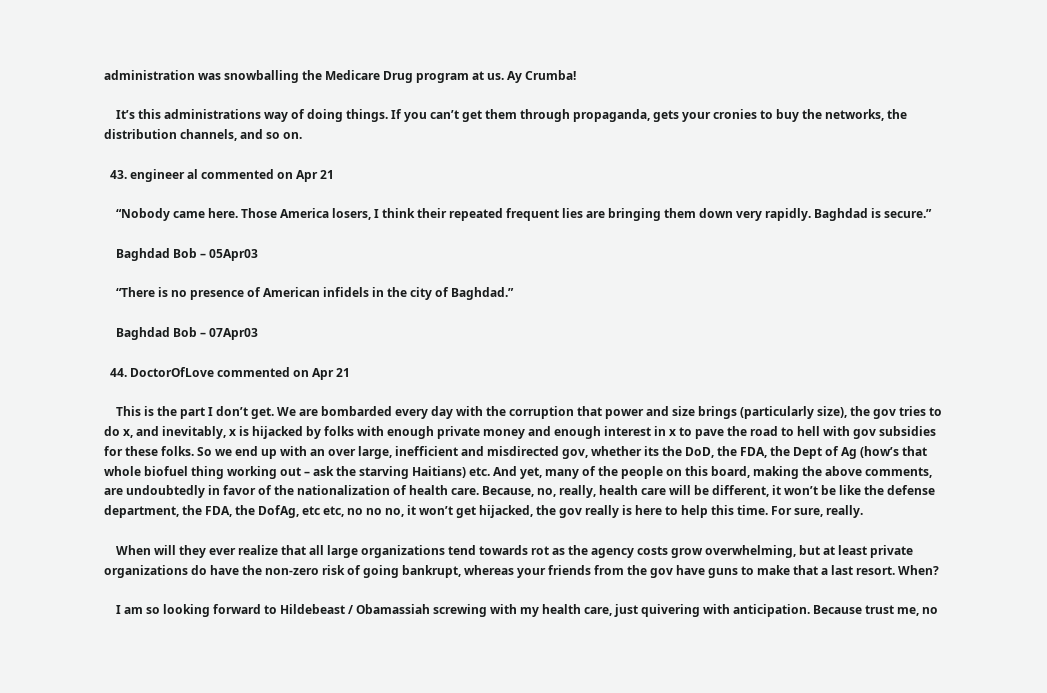administration was snowballing the Medicare Drug program at us. Ay Crumba!

    It’s this administrations way of doing things. If you can’t get them through propaganda, gets your cronies to buy the networks, the distribution channels, and so on.

  43. engineer al commented on Apr 21

    “Nobody came here. Those America losers, I think their repeated frequent lies are bringing them down very rapidly. Baghdad is secure.”

    Baghdad Bob – 05Apr03

    “There is no presence of American infidels in the city of Baghdad.”

    Baghdad Bob – 07Apr03

  44. DoctorOfLove commented on Apr 21

    This is the part I don’t get. We are bombarded every day with the corruption that power and size brings (particularly size), the gov tries to do x, and inevitably, x is hijacked by folks with enough private money and enough interest in x to pave the road to hell with gov subsidies for these folks. So we end up with an over large, inefficient and misdirected gov, whether its the DoD, the FDA, the Dept of Ag (how’s that whole biofuel thing working out – ask the starving Haitians) etc. And yet, many of the people on this board, making the above comments, are undoubtedly in favor of the nationalization of health care. Because, no, really, health care will be different, it won’t be like the defense department, the FDA, the DofAg, etc etc, no no no, it won’t get hijacked, the gov really is here to help this time. For sure, really.

    When will they ever realize that all large organizations tend towards rot as the agency costs grow overwhelming, but at least private organizations do have the non-zero risk of going bankrupt, whereas your friends from the gov have guns to make that a last resort. When?

    I am so looking forward to Hildebeast / Obamassiah screwing with my health care, just quivering with anticipation. Because trust me, no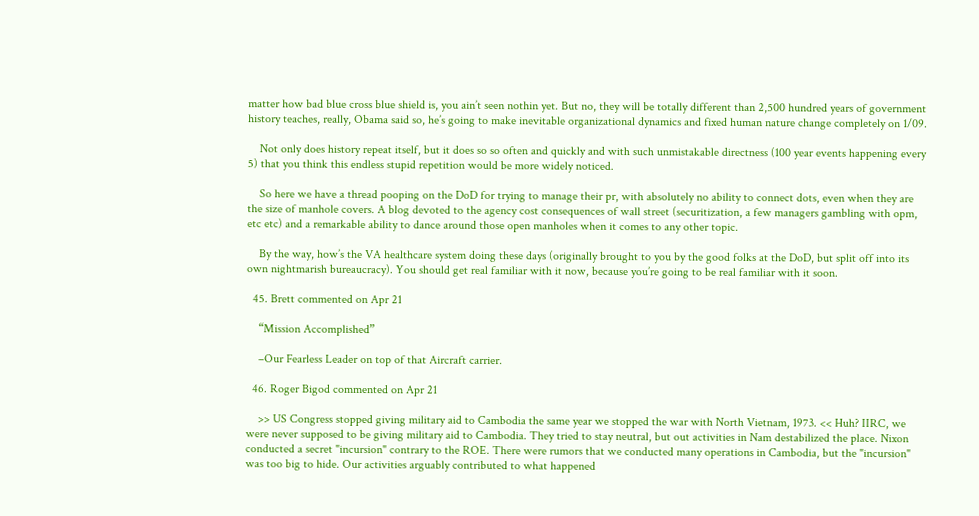matter how bad blue cross blue shield is, you ain’t seen nothin yet. But no, they will be totally different than 2,500 hundred years of government history teaches, really, Obama said so, he’s going to make inevitable organizational dynamics and fixed human nature change completely on 1/09.

    Not only does history repeat itself, but it does so so often and quickly and with such unmistakable directness (100 year events happening every 5) that you think this endless stupid repetition would be more widely noticed.

    So here we have a thread pooping on the DoD for trying to manage their pr, with absolutely no ability to connect dots, even when they are the size of manhole covers. A blog devoted to the agency cost consequences of wall street (securitization, a few managers gambling with opm, etc etc) and a remarkable ability to dance around those open manholes when it comes to any other topic.

    By the way, how’s the VA healthcare system doing these days (originally brought to you by the good folks at the DoD, but split off into its own nightmarish bureaucracy). You should get real familiar with it now, because you’re going to be real familiar with it soon.

  45. Brett commented on Apr 21

    “Mission Accomplished”

    –Our Fearless Leader on top of that Aircraft carrier.

  46. Roger Bigod commented on Apr 21

    >> US Congress stopped giving military aid to Cambodia the same year we stopped the war with North Vietnam, 1973. << Huh? IIRC, we were never supposed to be giving military aid to Cambodia. They tried to stay neutral, but out activities in Nam destabilized the place. Nixon conducted a secret "incursion" contrary to the ROE. There were rumors that we conducted many operations in Cambodia, but the "incursion" was too big to hide. Our activities arguably contributed to what happened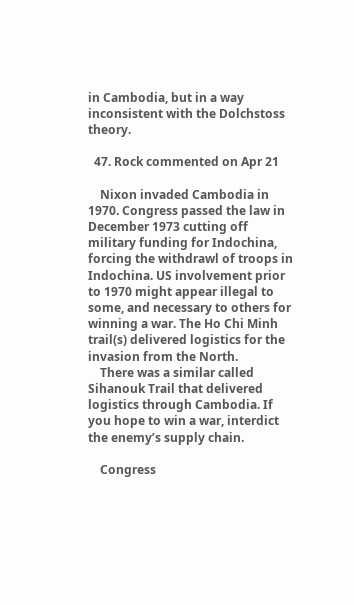in Cambodia, but in a way inconsistent with the Dolchstoss theory.

  47. Rock commented on Apr 21

    Nixon invaded Cambodia in 1970. Congress passed the law in December 1973 cutting off military funding for Indochina, forcing the withdrawl of troops in Indochina. US involvement prior to 1970 might appear illegal to some, and necessary to others for winning a war. The Ho Chi Minh trail(s) delivered logistics for the invasion from the North.
    There was a similar called Sihanouk Trail that delivered logistics through Cambodia. If you hope to win a war, interdict the enemy’s supply chain.

    Congress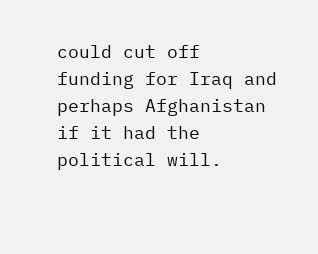could cut off funding for Iraq and perhaps Afghanistan if it had the political will.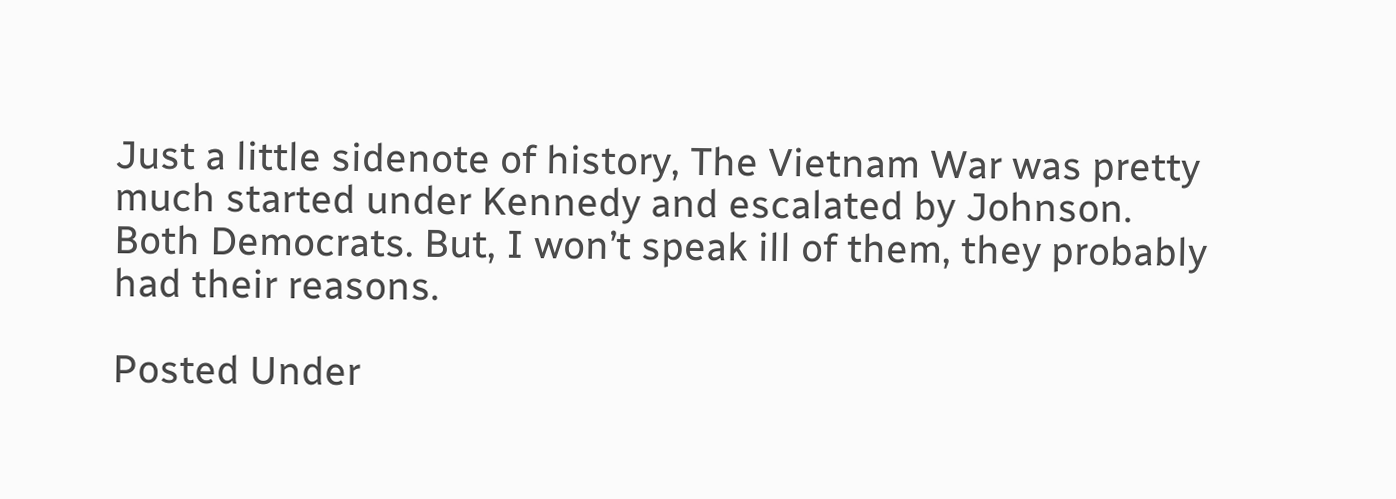Just a little sidenote of history, The Vietnam War was pretty much started under Kennedy and escalated by Johnson. Both Democrats. But, I won’t speak ill of them, they probably had their reasons.

Posted Under